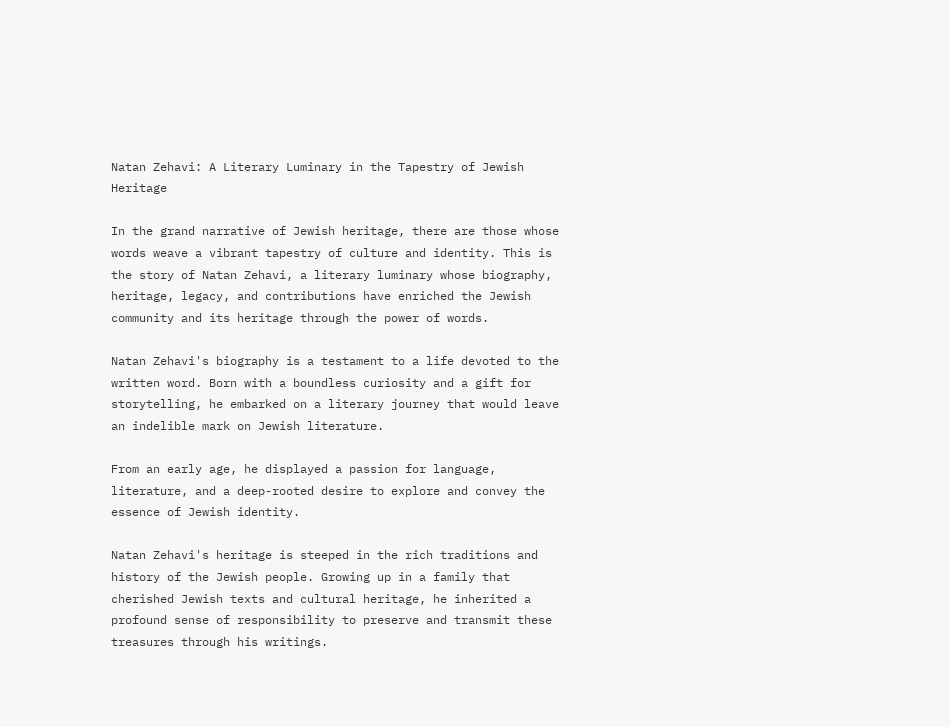Natan Zehavi: A Literary Luminary in the Tapestry of Jewish Heritage

In the grand narrative of Jewish heritage, there are those whose words weave a vibrant tapestry of culture and identity. This is the story of Natan Zehavi, a literary luminary whose biography, heritage, legacy, and contributions have enriched the Jewish community and its heritage through the power of words.

Natan Zehavi's biography is a testament to a life devoted to the written word. Born with a boundless curiosity and a gift for storytelling, he embarked on a literary journey that would leave an indelible mark on Jewish literature.

From an early age, he displayed a passion for language, literature, and a deep-rooted desire to explore and convey the essence of Jewish identity.

Natan Zehavi's heritage is steeped in the rich traditions and history of the Jewish people. Growing up in a family that cherished Jewish texts and cultural heritage, he inherited a profound sense of responsibility to preserve and transmit these treasures through his writings.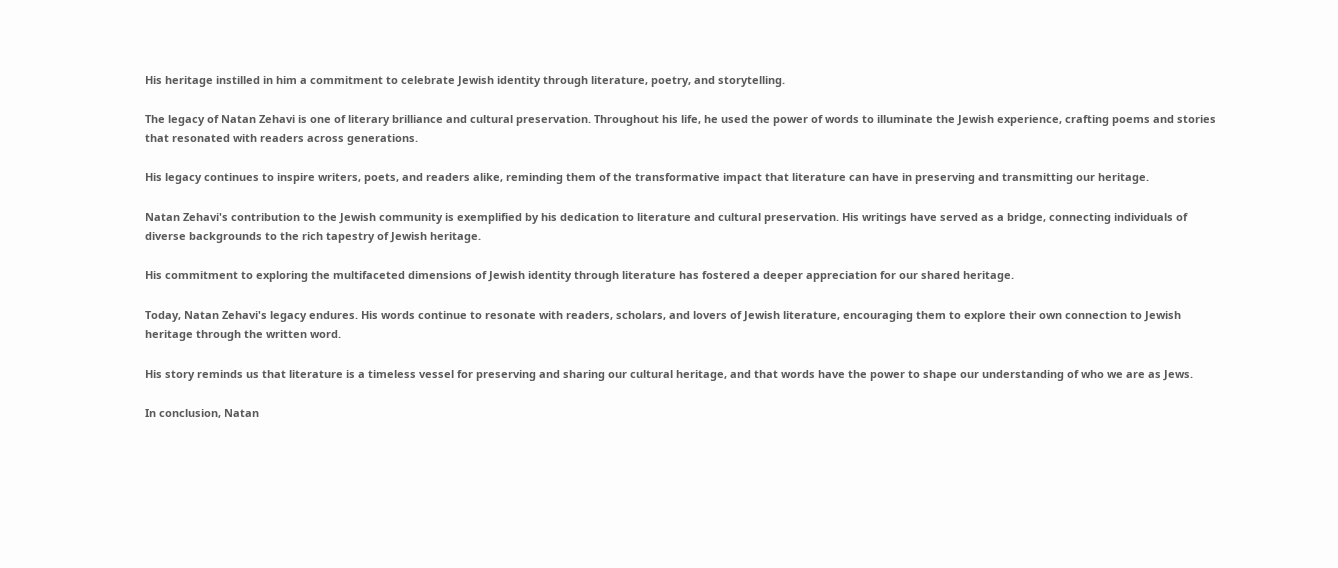His heritage instilled in him a commitment to celebrate Jewish identity through literature, poetry, and storytelling.

The legacy of Natan Zehavi is one of literary brilliance and cultural preservation. Throughout his life, he used the power of words to illuminate the Jewish experience, crafting poems and stories that resonated with readers across generations.

His legacy continues to inspire writers, poets, and readers alike, reminding them of the transformative impact that literature can have in preserving and transmitting our heritage.

Natan Zehavi's contribution to the Jewish community is exemplified by his dedication to literature and cultural preservation. His writings have served as a bridge, connecting individuals of diverse backgrounds to the rich tapestry of Jewish heritage.

His commitment to exploring the multifaceted dimensions of Jewish identity through literature has fostered a deeper appreciation for our shared heritage.

Today, Natan Zehavi's legacy endures. His words continue to resonate with readers, scholars, and lovers of Jewish literature, encouraging them to explore their own connection to Jewish heritage through the written word.

His story reminds us that literature is a timeless vessel for preserving and sharing our cultural heritage, and that words have the power to shape our understanding of who we are as Jews.

In conclusion, Natan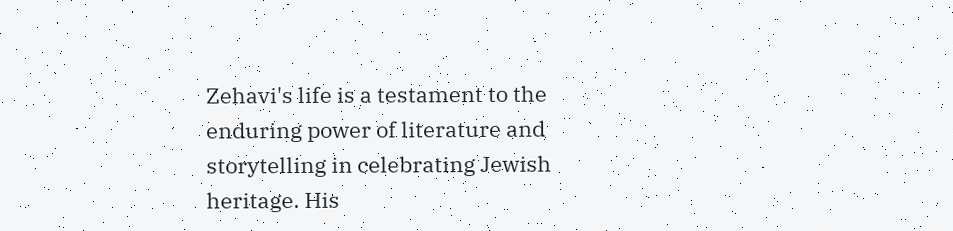Zehavi's life is a testament to the enduring power of literature and storytelling in celebrating Jewish heritage. His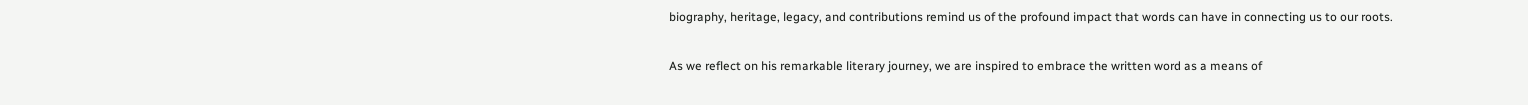biography, heritage, legacy, and contributions remind us of the profound impact that words can have in connecting us to our roots.

As we reflect on his remarkable literary journey, we are inspired to embrace the written word as a means of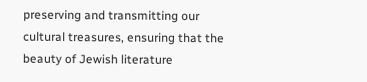preserving and transmitting our cultural treasures, ensuring that the beauty of Jewish literature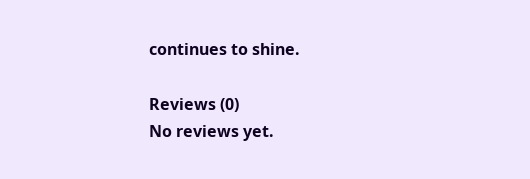continues to shine.

Reviews (0)
No reviews yet.